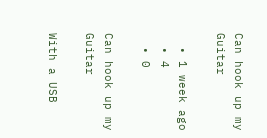Can hook up my Guitar

  • 1 week ago
  • 4
  • 0

Can hook up my Guitar

With a USB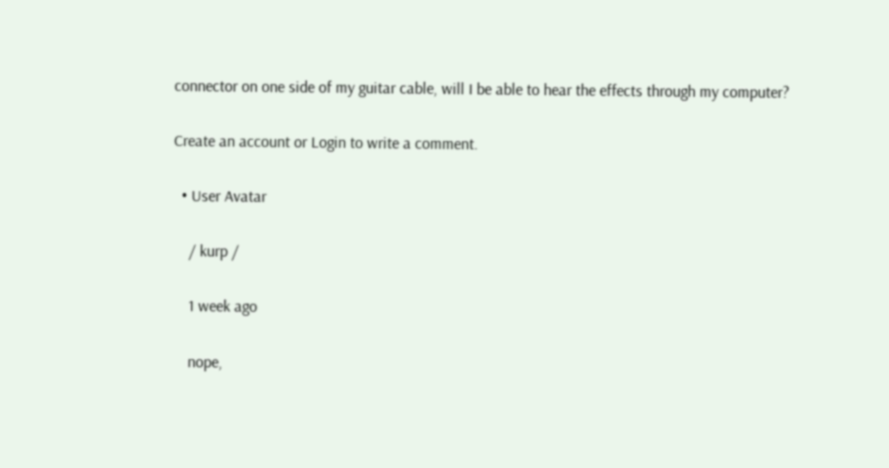connector on one side of my guitar cable, will I be able to hear the effects through my computer?

Create an account or Login to write a comment.

  • User Avatar

    / kurp /

    1 week ago

    nope,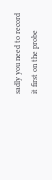sadly you need to record it first on the probe